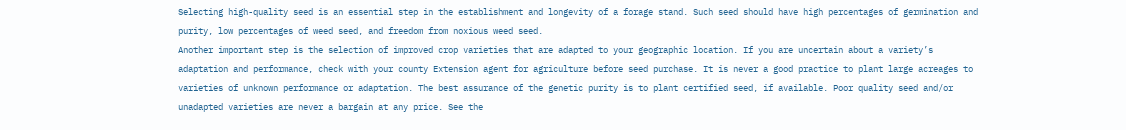Selecting high-quality seed is an essential step in the establishment and longevity of a forage stand. Such seed should have high percentages of germination and purity, low percentages of weed seed, and freedom from noxious weed seed.
Another important step is the selection of improved crop varieties that are adapted to your geographic location. If you are uncertain about a variety’s adaptation and performance, check with your county Extension agent for agriculture before seed purchase. It is never a good practice to plant large acreages to varieties of unknown performance or adaptation. The best assurance of the genetic purity is to plant certified seed, if available. Poor quality seed and/or unadapted varieties are never a bargain at any price. See the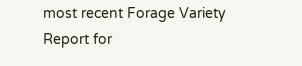most recent Forage Variety Report for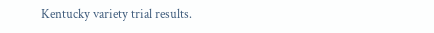Kentucky variety trial results.